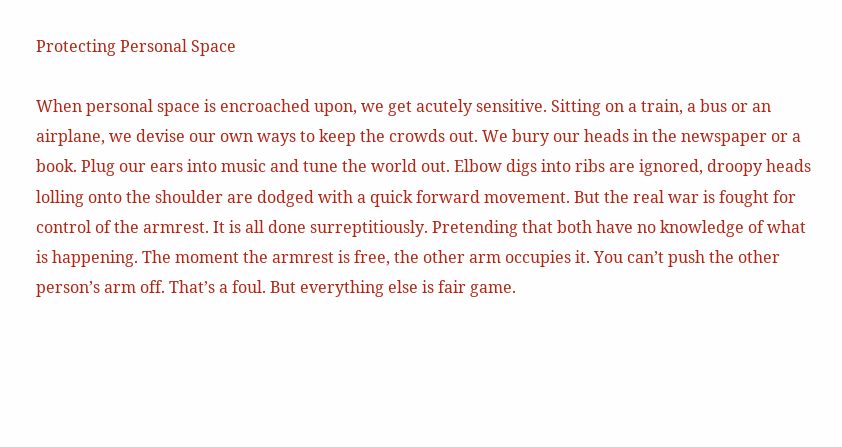Protecting Personal Space

When personal space is encroached upon, we get acutely sensitive. Sitting on a train, a bus or an airplane, we devise our own ways to keep the crowds out. We bury our heads in the newspaper or a book. Plug our ears into music and tune the world out. Elbow digs into ribs are ignored, droopy heads lolling onto the shoulder are dodged with a quick forward movement. But the real war is fought for control of the armrest. It is all done surreptitiously. Pretending that both have no knowledge of what is happening. The moment the armrest is free, the other arm occupies it. You can’t push the other person’s arm off. That’s a foul. But everything else is fair game.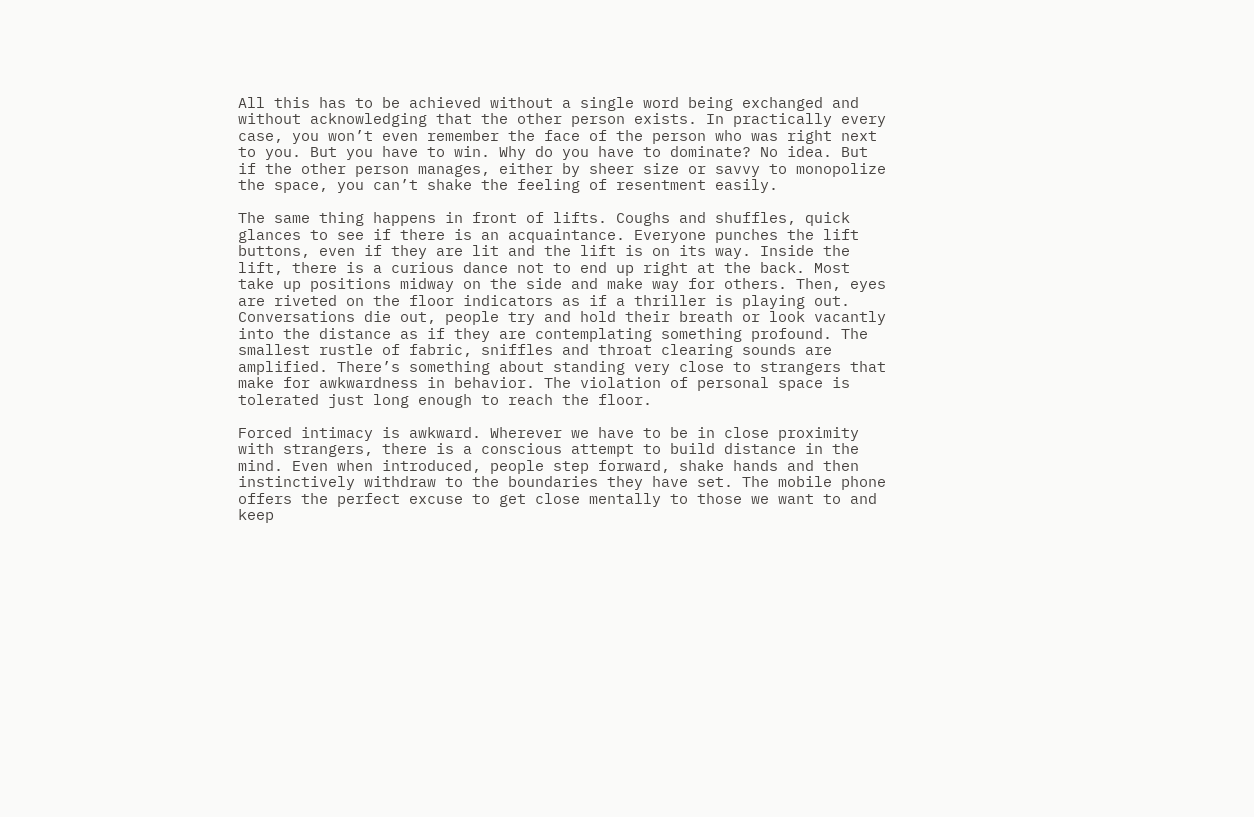All this has to be achieved without a single word being exchanged and without acknowledging that the other person exists. In practically every case, you won’t even remember the face of the person who was right next to you. But you have to win. Why do you have to dominate? No idea. But if the other person manages, either by sheer size or savvy to monopolize the space, you can’t shake the feeling of resentment easily.

The same thing happens in front of lifts. Coughs and shuffles, quick glances to see if there is an acquaintance. Everyone punches the lift buttons, even if they are lit and the lift is on its way. Inside the lift, there is a curious dance not to end up right at the back. Most take up positions midway on the side and make way for others. Then, eyes are riveted on the floor indicators as if a thriller is playing out. Conversations die out, people try and hold their breath or look vacantly into the distance as if they are contemplating something profound. The smallest rustle of fabric, sniffles and throat clearing sounds are amplified. There’s something about standing very close to strangers that make for awkwardness in behavior. The violation of personal space is tolerated just long enough to reach the floor.

Forced intimacy is awkward. Wherever we have to be in close proximity with strangers, there is a conscious attempt to build distance in the mind. Even when introduced, people step forward, shake hands and then instinctively withdraw to the boundaries they have set. The mobile phone offers the perfect excuse to get close mentally to those we want to and keep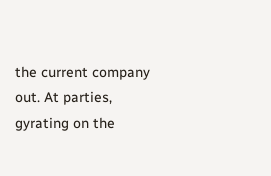the current company out. At parties, gyrating on the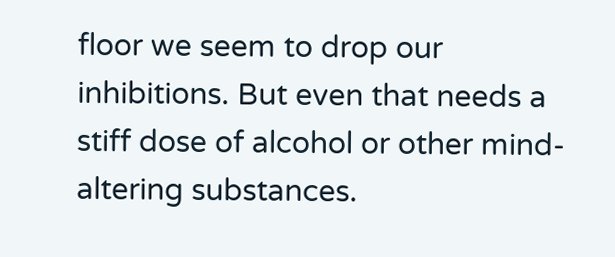floor we seem to drop our inhibitions. But even that needs a stiff dose of alcohol or other mind-altering substances.